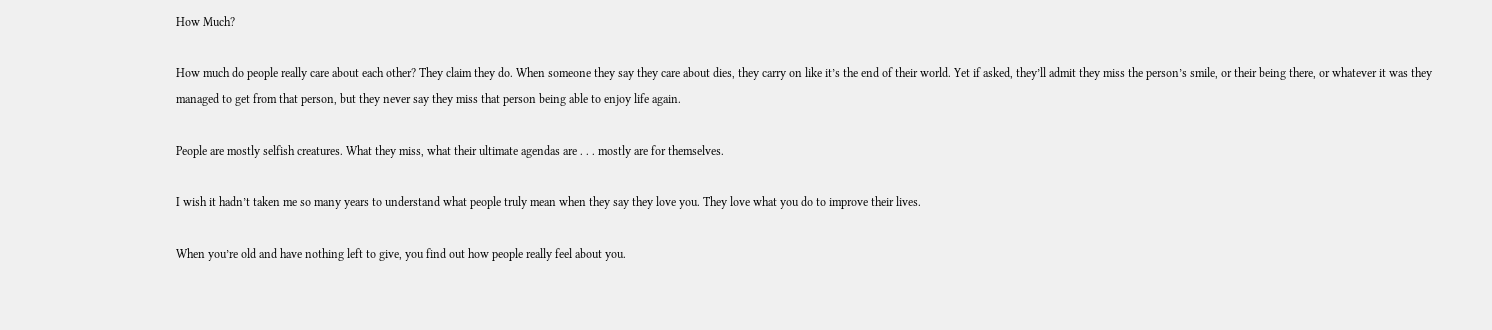How Much?

How much do people really care about each other? They claim they do. When someone they say they care about dies, they carry on like it’s the end of their world. Yet if asked, they’ll admit they miss the person’s smile, or their being there, or whatever it was they managed to get from that person, but they never say they miss that person being able to enjoy life again.

People are mostly selfish creatures. What they miss, what their ultimate agendas are . . . mostly are for themselves.

I wish it hadn’t taken me so many years to understand what people truly mean when they say they love you. They love what you do to improve their lives.

When you’re old and have nothing left to give, you find out how people really feel about you.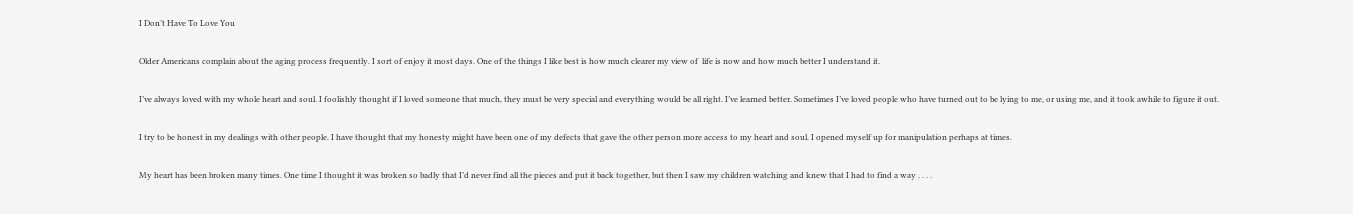I Don’t Have To Love You

Older Americans complain about the aging process frequently. I sort of enjoy it most days. One of the things I like best is how much clearer my view of  life is now and how much better I understand it.

I’ve always loved with my whole heart and soul. I foolishly thought if I loved someone that much, they must be very special and everything would be all right. I’ve learned better. Sometimes I’ve loved people who have turned out to be lying to me, or using me, and it took awhile to figure it out.

I try to be honest in my dealings with other people. I have thought that my honesty might have been one of my defects that gave the other person more access to my heart and soul. I opened myself up for manipulation perhaps at times.

My heart has been broken many times. One time I thought it was broken so badly that I’d never find all the pieces and put it back together, but then I saw my children watching and knew that I had to find a way . . . .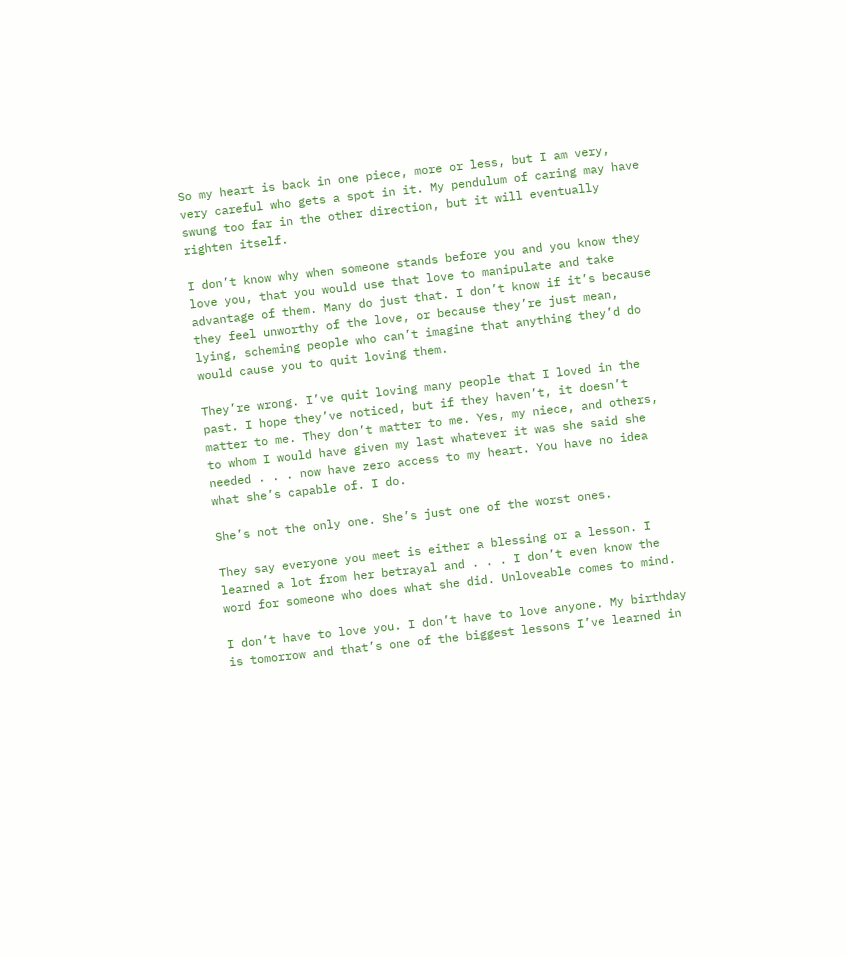So my heart is back in one piece, more or less, but I am very, very careful who gets a spot in it. My pendulum of caring may have swung too far in the other direction, but it will eventually righten itself.

I don’t know why when someone stands before you and you know they love you, that you would use that love to manipulate and take advantage of them. Many do just that. I don’t know if it’s because they feel unworthy of the love, or because they’re just mean, lying, scheming people who can’t imagine that anything they’d do would cause you to quit loving them.

They’re wrong. I’ve quit loving many people that I loved in the past. I hope they’ve noticed, but if they haven’t, it doesn’t matter to me. They don’t matter to me. Yes, my niece, and others, to whom I would have given my last whatever it was she said she needed . . . now have zero access to my heart. You have no idea what she’s capable of. I do.

She’s not the only one. She’s just one of the worst ones.

They say everyone you meet is either a blessing or a lesson. I learned a lot from her betrayal and . . . I don’t even know the word for someone who does what she did. Unloveable comes to mind.

I don’t have to love you. I don’t have to love anyone. My birthday is tomorrow and that’s one of the biggest lessons I’ve learned in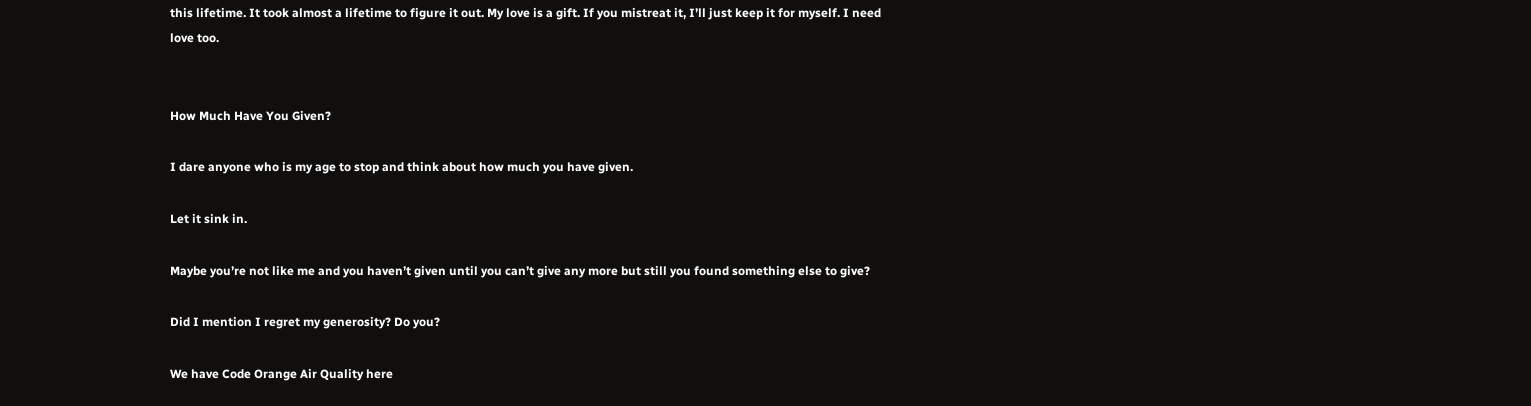this lifetime. It took almost a lifetime to figure it out. My love is a gift. If you mistreat it, I’ll just keep it for myself. I need love too.


How Much Have You Given?

I dare anyone who is my age to stop and think about how much you have given.

Let it sink in.

Maybe you’re not like me and you haven’t given until you can’t give any more but still you found something else to give?

Did I mention I regret my generosity? Do you?

We have Code Orange Air Quality here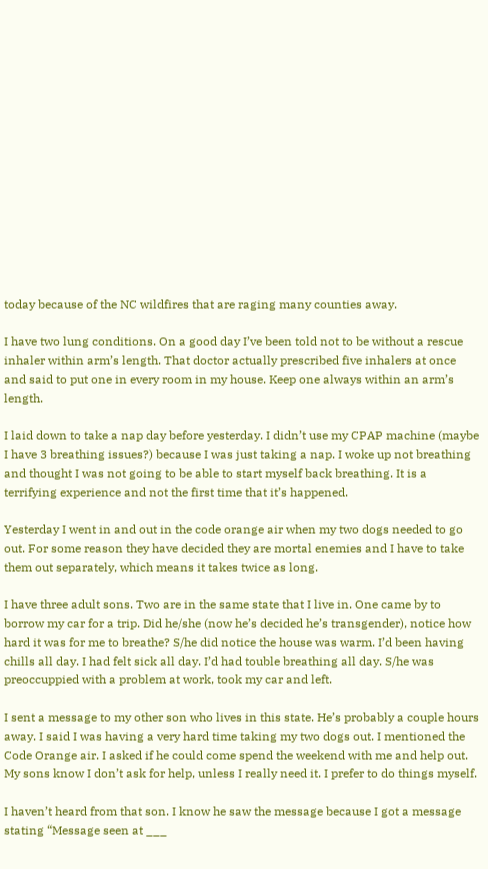today because of the NC wildfires that are raging many counties away.

I have two lung conditions. On a good day I’ve been told not to be without a rescue inhaler within arm’s length. That doctor actually prescribed five inhalers at once and said to put one in every room in my house. Keep one always within an arm’s length.

I laid down to take a nap day before yesterday. I didn’t use my CPAP machine (maybe I have 3 breathing issues?) because I was just taking a nap. I woke up not breathing and thought I was not going to be able to start myself back breathing. It is a terrifying experience and not the first time that it’s happened.

Yesterday I went in and out in the code orange air when my two dogs needed to go out. For some reason they have decided they are mortal enemies and I have to take them out separately, which means it takes twice as long.

I have three adult sons. Two are in the same state that I live in. One came by to borrow my car for a trip. Did he/she (now he’s decided he’s transgender), notice how hard it was for me to breathe? S/he did notice the house was warm. I’d been having chills all day. I had felt sick all day. I’d had touble breathing all day. S/he was preoccuppied with a problem at work, took my car and left.

I sent a message to my other son who lives in this state. He’s probably a couple hours away. I said I was having a very hard time taking my two dogs out. I mentioned the Code Orange air. I asked if he could come spend the weekend with me and help out. My sons know I don’t ask for help, unless I really need it. I prefer to do things myself.

I haven’t heard from that son. I know he saw the message because I got a message stating “Message seen at ___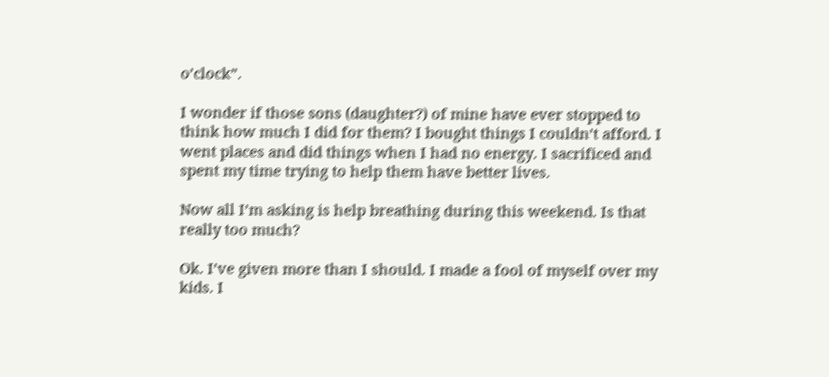o’clock”.

I wonder if those sons (daughter?) of mine have ever stopped to think how much I did for them? I bought things I couldn’t afford. I went places and did things when I had no energy. I sacrificed and spent my time trying to help them have better lives.

Now all I’m asking is help breathing during this weekend. Is that really too much?

Ok. I’ve given more than I should. I made a fool of myself over my kids. I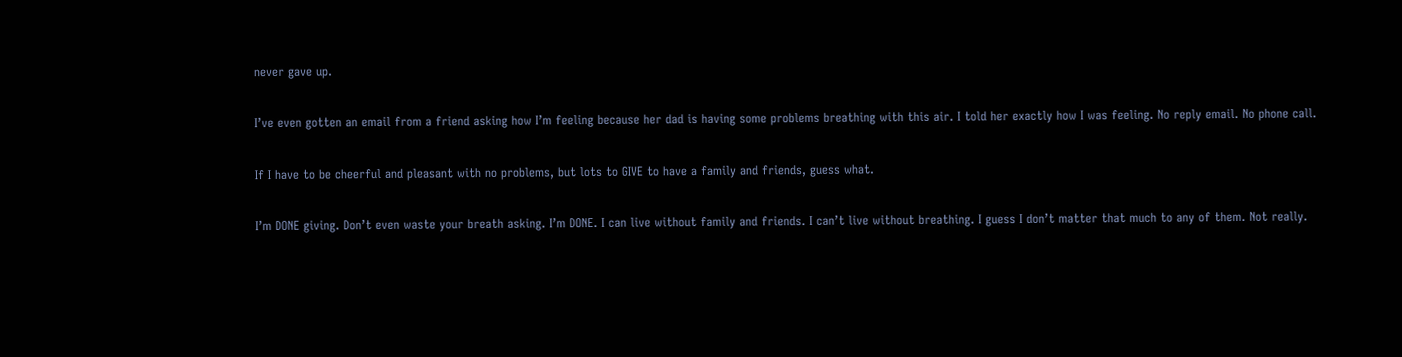never gave up.

I’ve even gotten an email from a friend asking how I’m feeling because her dad is having some problems breathing with this air. I told her exactly how I was feeling. No reply email. No phone call.

If I have to be cheerful and pleasant with no problems, but lots to GIVE to have a family and friends, guess what.

I’m DONE giving. Don’t even waste your breath asking. I’m DONE. I can live without family and friends. I can’t live without breathing. I guess I don’t matter that much to any of them. Not really.